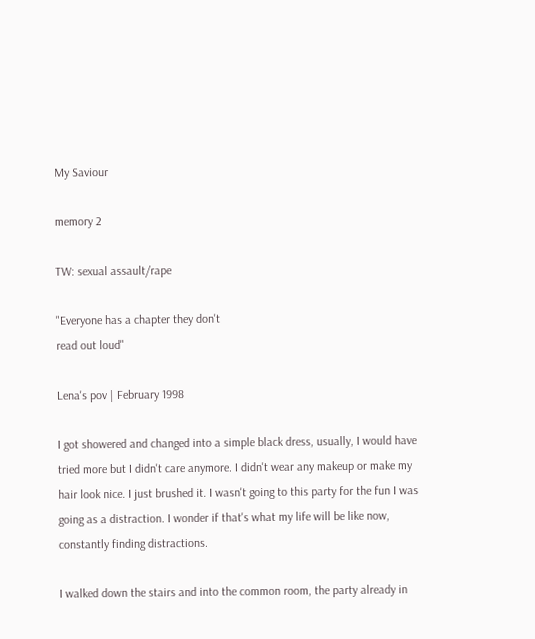My Saviour

memory 2

TW: sexual assault/rape

"Everyone has a chapter they don't
read out loud"

Lena's pov | February 1998

I got showered and changed into a simple black dress, usually, I would have tried more but I didn't care anymore. I didn't wear any makeup or make my hair look nice. I just brushed it. I wasn't going to this party for the fun I was going as a distraction. I wonder if that's what my life will be like now, constantly finding distractions.

I walked down the stairs and into the common room, the party already in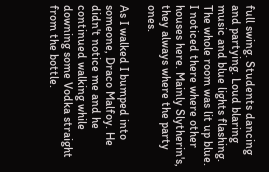full swing. Students dancing and partying. Loud blaring music and blue lights flashing. The whole room was lit up blue. I noticed there where other houses here. Mainly Slytherin's, they always where the party ones.

As I walked I bumped into someone, Draco Malfoy. He didn't notice me and he continued walking while downing some Vodka straight from the bottle.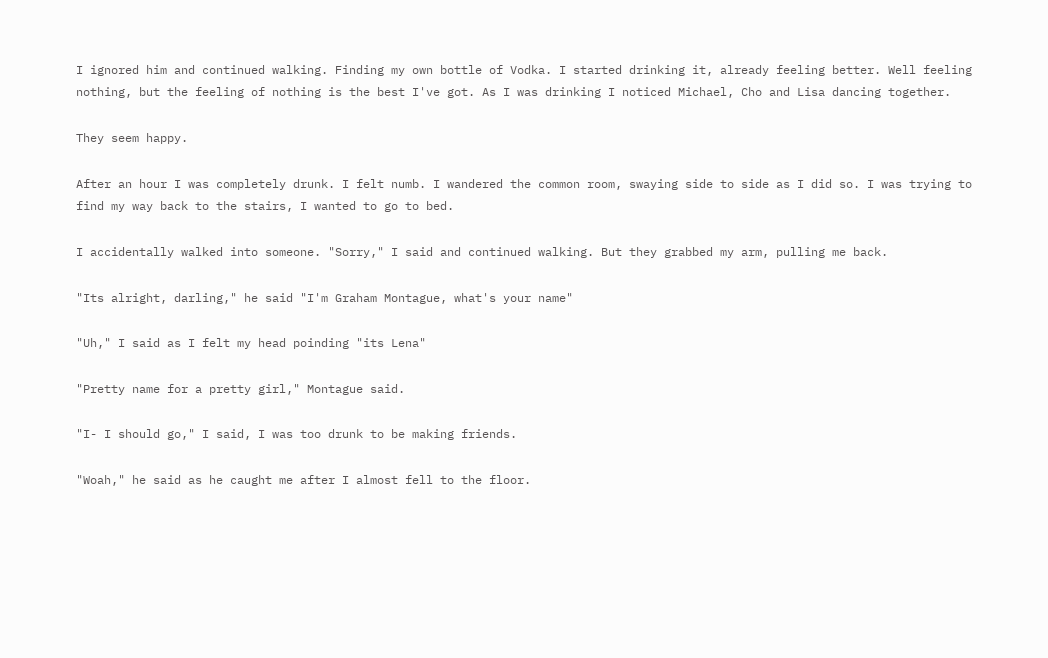I ignored him and continued walking. Finding my own bottle of Vodka. I started drinking it, already feeling better. Well feeling nothing, but the feeling of nothing is the best I've got. As I was drinking I noticed Michael, Cho and Lisa dancing together.

They seem happy.

After an hour I was completely drunk. I felt numb. I wandered the common room, swaying side to side as I did so. I was trying to find my way back to the stairs, I wanted to go to bed.

I accidentally walked into someone. "Sorry," I said and continued walking. But they grabbed my arm, pulling me back.

"Its alright, darling," he said "I'm Graham Montague, what's your name"

"Uh," I said as I felt my head poinding "its Lena"

"Pretty name for a pretty girl," Montague said.

"I- I should go," I said, I was too drunk to be making friends.

"Woah," he said as he caught me after I almost fell to the floor.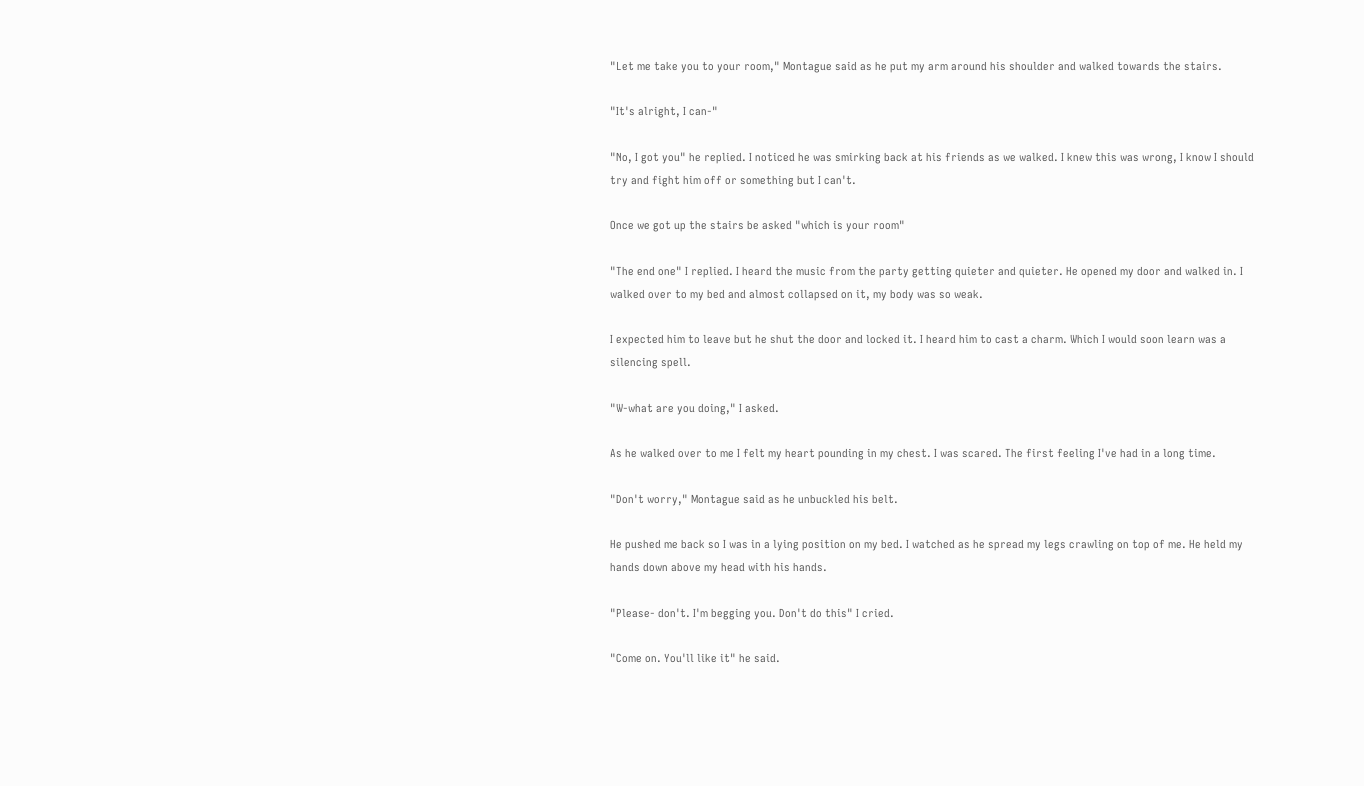"Let me take you to your room," Montague said as he put my arm around his shoulder and walked towards the stairs.

"It's alright, I can-"

"No, I got you" he replied. I noticed he was smirking back at his friends as we walked. I knew this was wrong, I know I should try and fight him off or something but I can't.

Once we got up the stairs be asked "which is your room"

"The end one" I replied. I heard the music from the party getting quieter and quieter. He opened my door and walked in. I walked over to my bed and almost collapsed on it, my body was so weak.

I expected him to leave but he shut the door and locked it. I heard him to cast a charm. Which I would soon learn was a silencing spell.

"W-what are you doing," I asked.

As he walked over to me I felt my heart pounding in my chest. I was scared. The first feeling I've had in a long time.

"Don't worry," Montague said as he unbuckled his belt.

He pushed me back so I was in a lying position on my bed. I watched as he spread my legs crawling on top of me. He held my hands down above my head with his hands.

"Please- don't. I'm begging you. Don't do this" I cried.

"Come on. You'll like it" he said.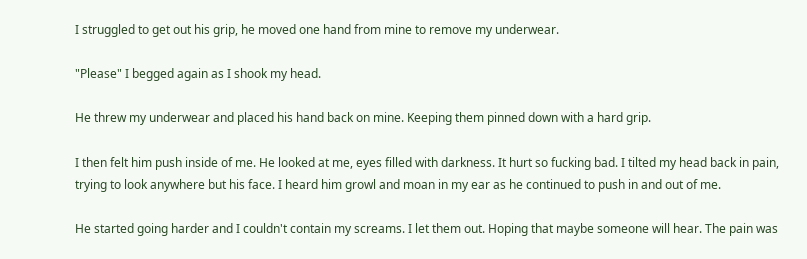I struggled to get out his grip, he moved one hand from mine to remove my underwear.

"Please" I begged again as I shook my head.

He threw my underwear and placed his hand back on mine. Keeping them pinned down with a hard grip.

I then felt him push inside of me. He looked at me, eyes filled with darkness. It hurt so fucking bad. I tilted my head back in pain, trying to look anywhere but his face. I heard him growl and moan in my ear as he continued to push in and out of me.

He started going harder and I couldn't contain my screams. I let them out. Hoping that maybe someone will hear. The pain was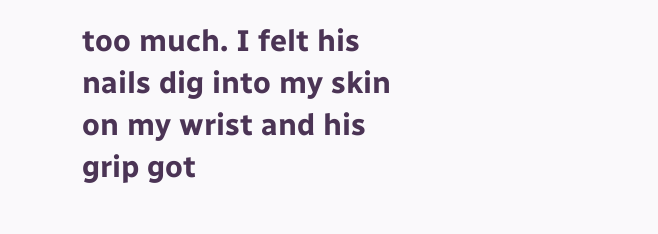too much. I felt his nails dig into my skin on my wrist and his grip got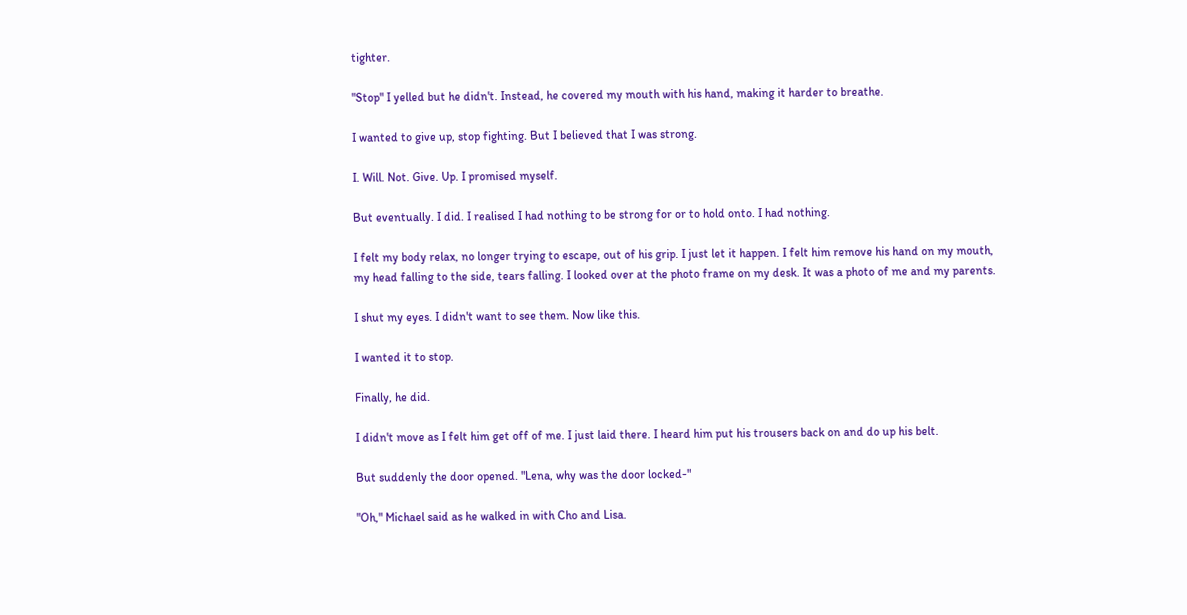tighter.

"Stop" I yelled but he didn't. Instead, he covered my mouth with his hand, making it harder to breathe.

I wanted to give up, stop fighting. But I believed that I was strong.

I. Will. Not. Give. Up. I promised myself.

But eventually. I did. I realised I had nothing to be strong for or to hold onto. I had nothing.

I felt my body relax, no longer trying to escape, out of his grip. I just let it happen. I felt him remove his hand on my mouth, my head falling to the side, tears falling. I looked over at the photo frame on my desk. It was a photo of me and my parents.

I shut my eyes. I didn't want to see them. Now like this.

I wanted it to stop.

Finally, he did.

I didn't move as I felt him get off of me. I just laid there. I heard him put his trousers back on and do up his belt.

But suddenly the door opened. "Lena, why was the door locked-"

"Oh," Michael said as he walked in with Cho and Lisa.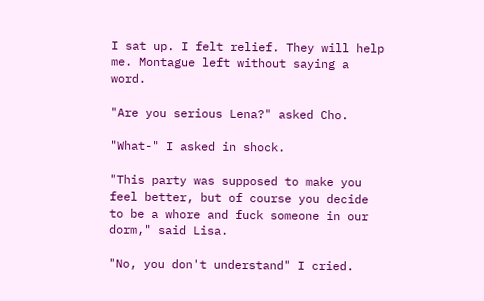I sat up. I felt relief. They will help me. Montague left without saying a word.

"Are you serious Lena?" asked Cho.

"What-" I asked in shock.

"This party was supposed to make you feel better, but of course you decide to be a whore and fuck someone in our dorm," said Lisa.

"No, you don't understand" I cried.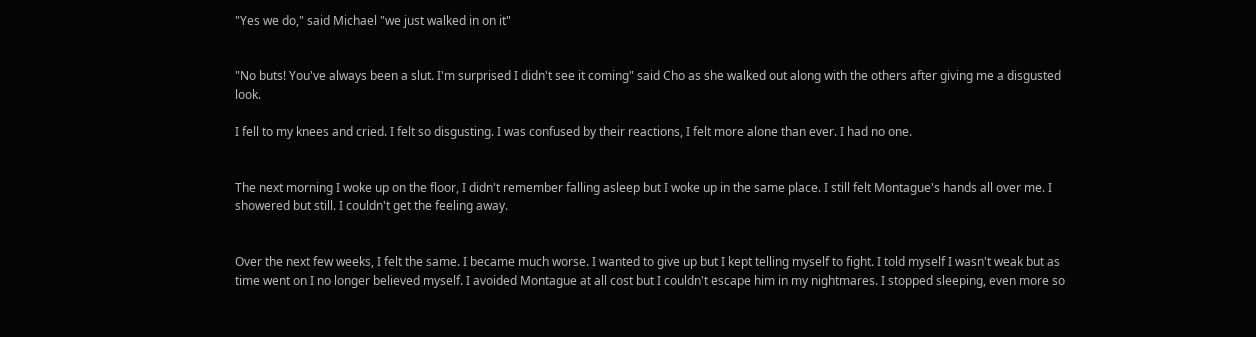"Yes we do," said Michael "we just walked in on it"


"No buts! You've always been a slut. I'm surprised I didn't see it coming" said Cho as she walked out along with the others after giving me a disgusted look.

I fell to my knees and cried. I felt so disgusting. I was confused by their reactions, I felt more alone than ever. I had no one.


The next morning I woke up on the floor, I didn't remember falling asleep but I woke up in the same place. I still felt Montague's hands all over me. I showered but still. I couldn't get the feeling away.


Over the next few weeks, I felt the same. I became much worse. I wanted to give up but I kept telling myself to fight. I told myself I wasn't weak but as time went on I no longer believed myself. I avoided Montague at all cost but I couldn't escape him in my nightmares. I stopped sleeping, even more so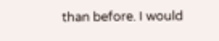than before. I would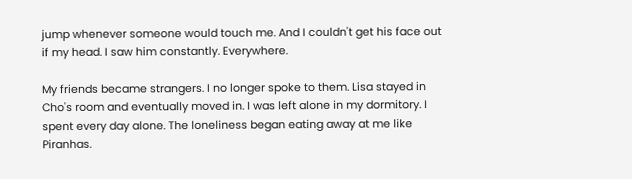jump whenever someone would touch me. And I couldn't get his face out if my head. I saw him constantly. Everywhere.

My friends became strangers. I no longer spoke to them. Lisa stayed in Cho's room and eventually moved in. I was left alone in my dormitory. I spent every day alone. The loneliness began eating away at me like Piranhas.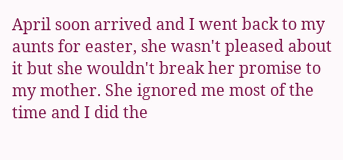April soon arrived and I went back to my aunts for easter, she wasn't pleased about it but she wouldn't break her promise to my mother. She ignored me most of the time and I did the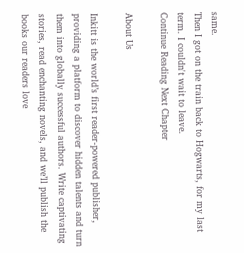same.
Then I got on the train back to Hogwarts, for my last term. I couldn't wait to leave.
Continue Reading Next Chapter

About Us

Inkitt is the world’s first reader-powered publisher, providing a platform to discover hidden talents and turn them into globally successful authors. Write captivating stories, read enchanting novels, and we’ll publish the books our readers love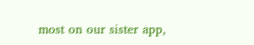most on our sister app,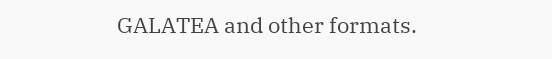GALATEA and other formats.